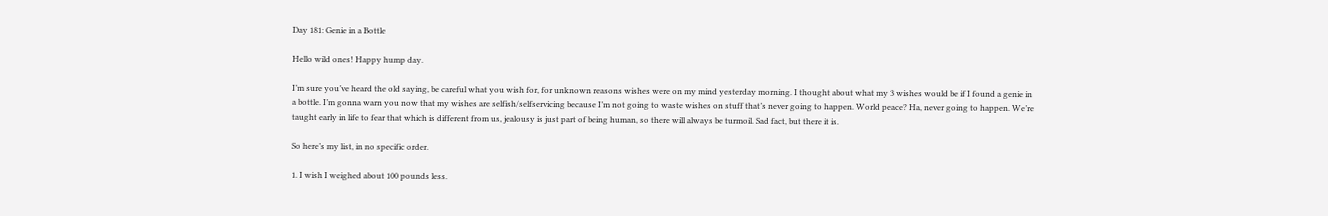Day 181: Genie in a Bottle

Hello wild ones! Happy hump day.

I’m sure you’ve heard the old saying, be careful what you wish for, for unknown reasons wishes were on my mind yesterday morning. I thought about what my 3 wishes would be if I found a genie in a bottle. I’m gonna warn you now that my wishes are selfish/selfservicing because I’m not going to waste wishes on stuff that’s never going to happen. World peace? Ha, never going to happen. We’re taught early in life to fear that which is different from us, jealousy is just part of being human, so there will always be turmoil. Sad fact, but there it is.

So here’s my list, in no specific order.

1. I wish I weighed about 100 pounds less.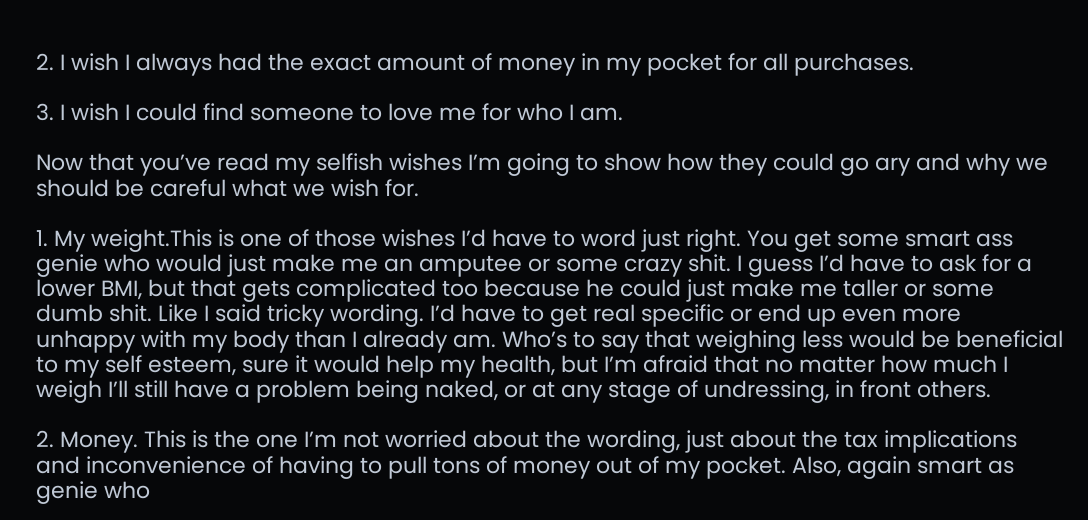2. I wish I always had the exact amount of money in my pocket for all purchases.

3. I wish I could find someone to love me for who I am.

Now that you’ve read my selfish wishes I’m going to show how they could go ary and why we should be careful what we wish for.

1. My weight.This is one of those wishes I’d have to word just right. You get some smart ass genie who would just make me an amputee or some crazy shit. I guess I’d have to ask for a lower BMI, but that gets complicated too because he could just make me taller or some dumb shit. Like I said tricky wording. I’d have to get real specific or end up even more unhappy with my body than I already am. Who’s to say that weighing less would be beneficial to my self esteem, sure it would help my health, but I’m afraid that no matter how much I weigh I’ll still have a problem being naked, or at any stage of undressing, in front others.

2. Money. This is the one I’m not worried about the wording, just about the tax implications and inconvenience of having to pull tons of money out of my pocket. Also, again smart as genie who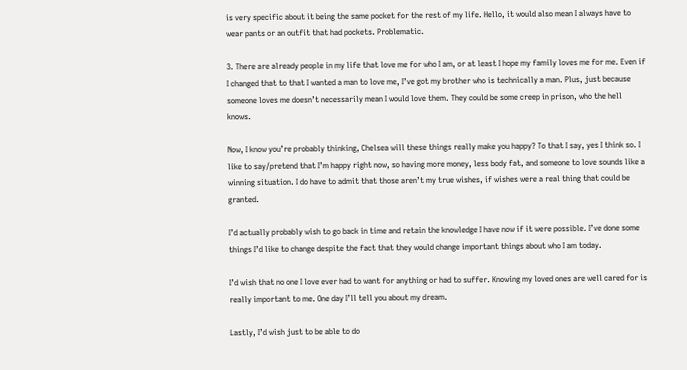is very specific about it being the same pocket for the rest of my life. Hello, it would also mean I always have to wear pants or an outfit that had pockets. Problematic.

3. There are already people in my life that love me for who I am, or at least I hope my family loves me for me. Even if I changed that to that I wanted a man to love me, I’ve got my brother who is technically a man. Plus, just because someone loves me doesn’t necessarily mean I would love them. They could be some creep in prison, who the hell knows.

Now, I know you’re probably thinking, Chelsea will these things really make you happy? To that I say, yes I think so. I like to say/pretend that I’m happy right now, so having more money, less body fat, and someone to love sounds like a winning situation. I do have to admit that those aren’t my true wishes, if wishes were a real thing that could be granted.

I’d actually probably wish to go back in time and retain the knowledge I have now if it were possible. I’ve done some things I’d like to change despite the fact that they would change important things about who I am today.

I’d wish that no one I love ever had to want for anything or had to suffer. Knowing my loved ones are well cared for is really important to me. One day I’ll tell you about my dream.

Lastly, I’d wish just to be able to do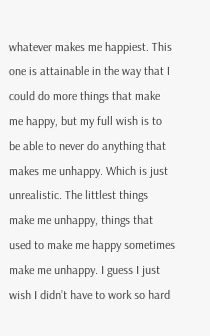whatever makes me happiest. This one is attainable in the way that I could do more things that make me happy, but my full wish is to be able to never do anything that makes me unhappy. Which is just unrealistic. The littlest things make me unhappy, things that used to make me happy sometimes make me unhappy. I guess I just wish I didn’t have to work so hard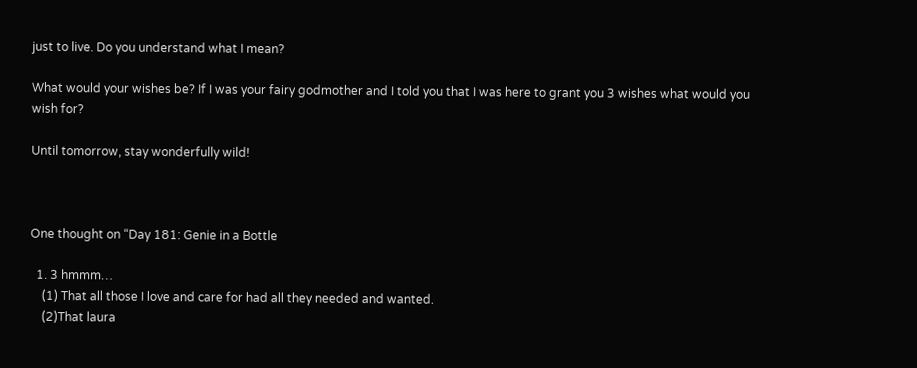just to live. Do you understand what I mean?

What would your wishes be? If I was your fairy godmother and I told you that I was here to grant you 3 wishes what would you wish for?

Until tomorrow, stay wonderfully wild!



One thought on “Day 181: Genie in a Bottle

  1. 3 hmmm…
    (1) That all those I love and care for had all they needed and wanted.
    (2)That laura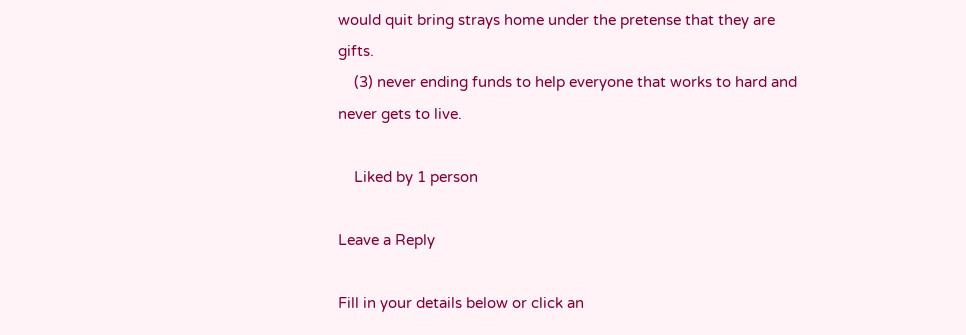would quit bring strays home under the pretense that they are gifts.
    (3) never ending funds to help everyone that works to hard and never gets to live.

    Liked by 1 person

Leave a Reply

Fill in your details below or click an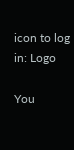icon to log in: Logo

You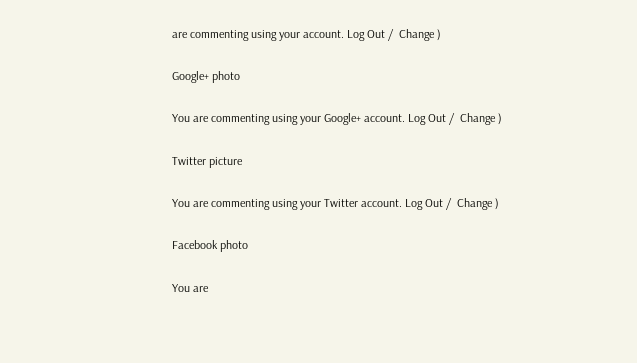are commenting using your account. Log Out /  Change )

Google+ photo

You are commenting using your Google+ account. Log Out /  Change )

Twitter picture

You are commenting using your Twitter account. Log Out /  Change )

Facebook photo

You are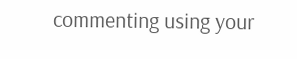commenting using your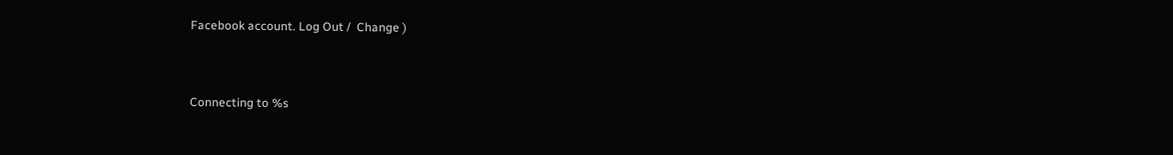Facebook account. Log Out /  Change )


Connecting to %s